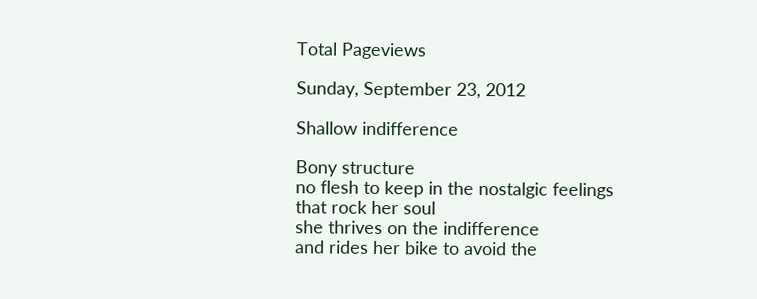Total Pageviews

Sunday, September 23, 2012

Shallow indifference

Bony structure
no flesh to keep in the nostalgic feelings
that rock her soul
she thrives on the indifference
and rides her bike to avoid the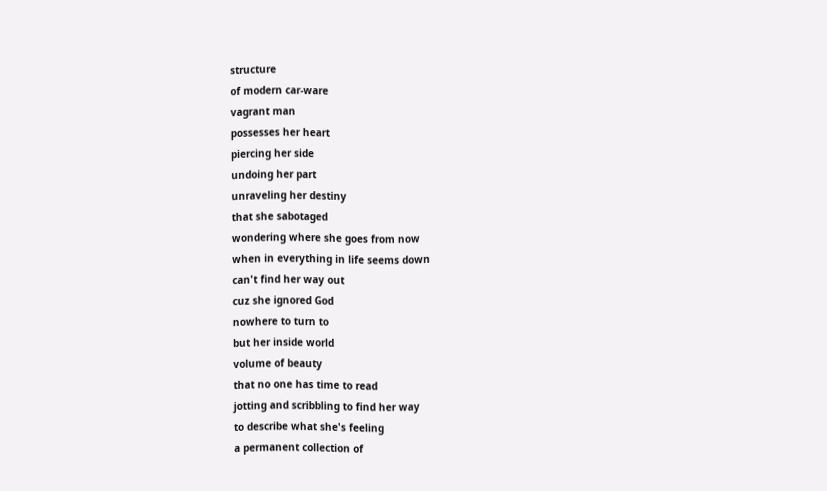structure
of modern car-ware
vagrant man
possesses her heart
piercing her side
undoing her part
unraveling her destiny
that she sabotaged
wondering where she goes from now
when in everything in life seems down
can't find her way out
cuz she ignored God
nowhere to turn to
but her inside world
volume of beauty
that no one has time to read
jotting and scribbling to find her way
to describe what she's feeling
a permanent collection of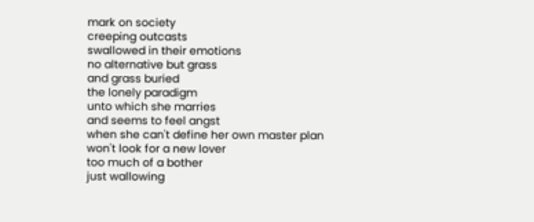mark on society
creeping outcasts
swallowed in their emotions
no alternative but grass
and grass buried
the lonely paradigm
unto which she marries
and seems to feel angst
when she can't define her own master plan
won't look for a new lover
too much of a bother
just wallowing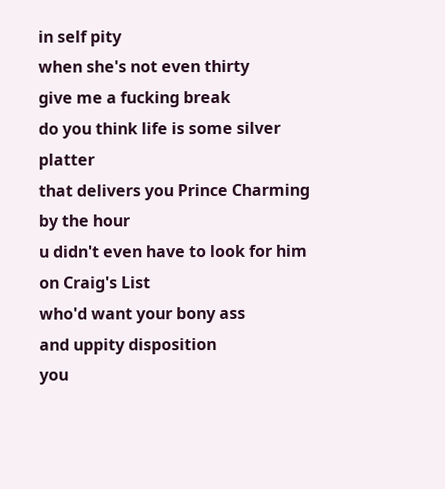in self pity
when she's not even thirty
give me a fucking break
do you think life is some silver platter
that delivers you Prince Charming
by the hour
u didn't even have to look for him on Craig's List
who'd want your bony ass
and uppity disposition
you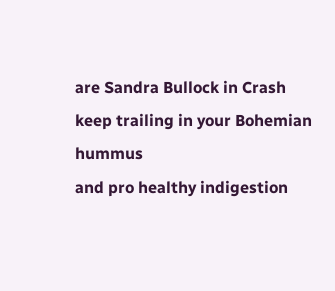are Sandra Bullock in Crash
keep trailing in your Bohemian hummus
and pro healthy indigestion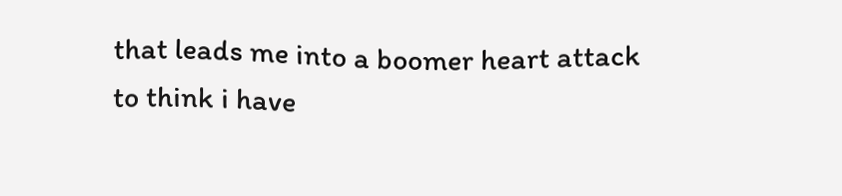that leads me into a boomer heart attack
to think i have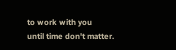to work with you
until time don't matter.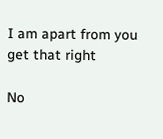I am apart from you
get that right

No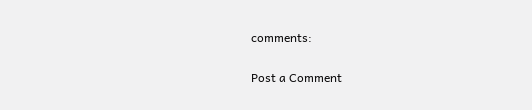comments:

Post a Comment